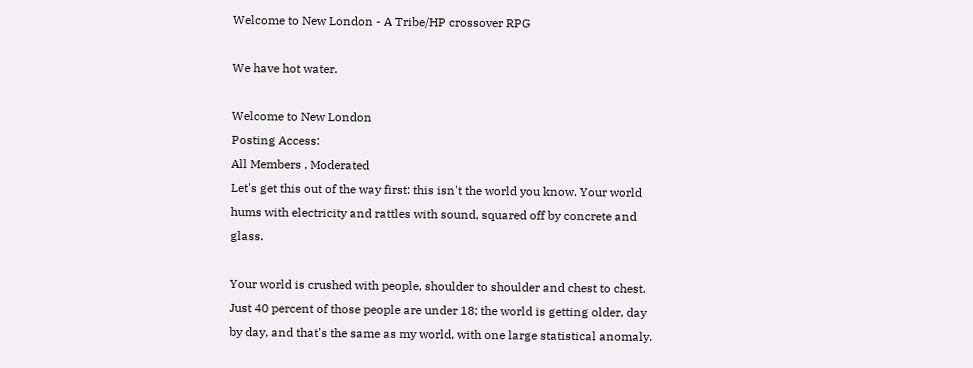Welcome to New London - A Tribe/HP crossover RPG

We have hot water.

Welcome to New London
Posting Access:
All Members , Moderated
Let's get this out of the way first: this isn't the world you know. Your world hums with electricity and rattles with sound, squared off by concrete and glass.

Your world is crushed with people, shoulder to shoulder and chest to chest. Just 40 percent of those people are under 18; the world is getting older, day by day, and that's the same as my world, with one large statistical anomaly.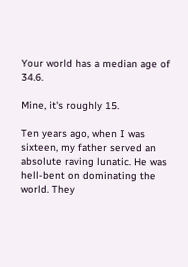Your world has a median age of 34.6.

Mine, it's roughly 15.

Ten years ago, when I was sixteen, my father served an absolute raving lunatic. He was hell-bent on dominating the world. They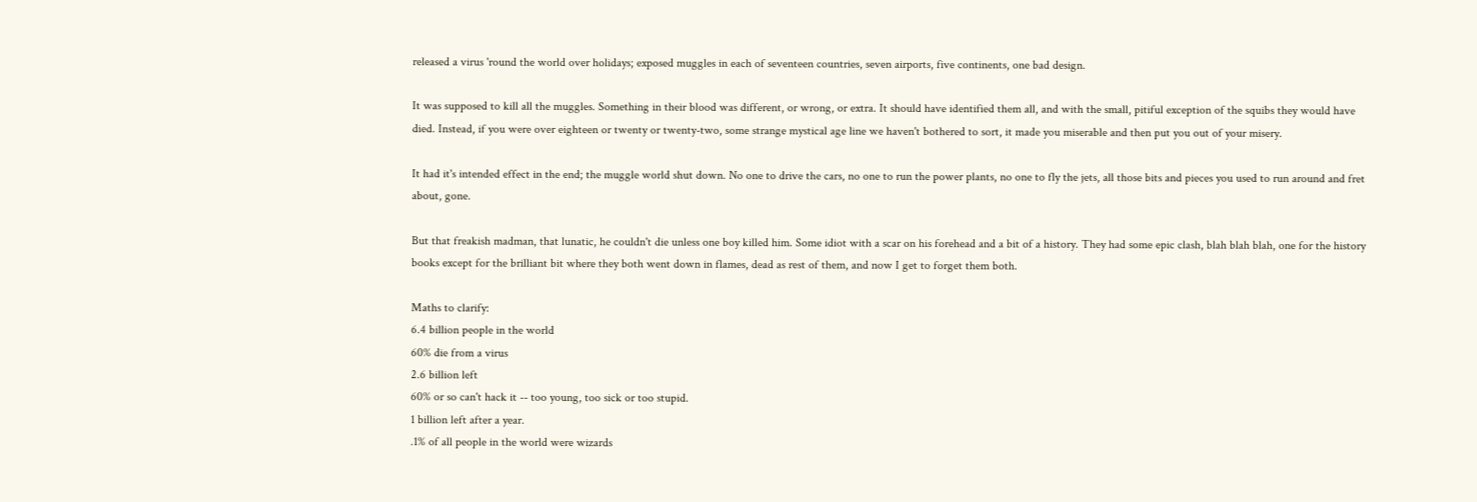released a virus 'round the world over holidays; exposed muggles in each of seventeen countries, seven airports, five continents, one bad design.

It was supposed to kill all the muggles. Something in their blood was different, or wrong, or extra. It should have identified them all, and with the small, pitiful exception of the squibs they would have died. Instead, if you were over eighteen or twenty or twenty-two, some strange mystical age line we haven't bothered to sort, it made you miserable and then put you out of your misery.

It had it's intended effect in the end; the muggle world shut down. No one to drive the cars, no one to run the power plants, no one to fly the jets, all those bits and pieces you used to run around and fret about, gone.

But that freakish madman, that lunatic, he couldn't die unless one boy killed him. Some idiot with a scar on his forehead and a bit of a history. They had some epic clash, blah blah blah, one for the history books except for the brilliant bit where they both went down in flames, dead as rest of them, and now I get to forget them both.

Maths to clarify:
6.4 billion people in the world
60% die from a virus
2.6 billion left
60% or so can't hack it -- too young, too sick or too stupid.
1 billion left after a year.
.1% of all people in the world were wizards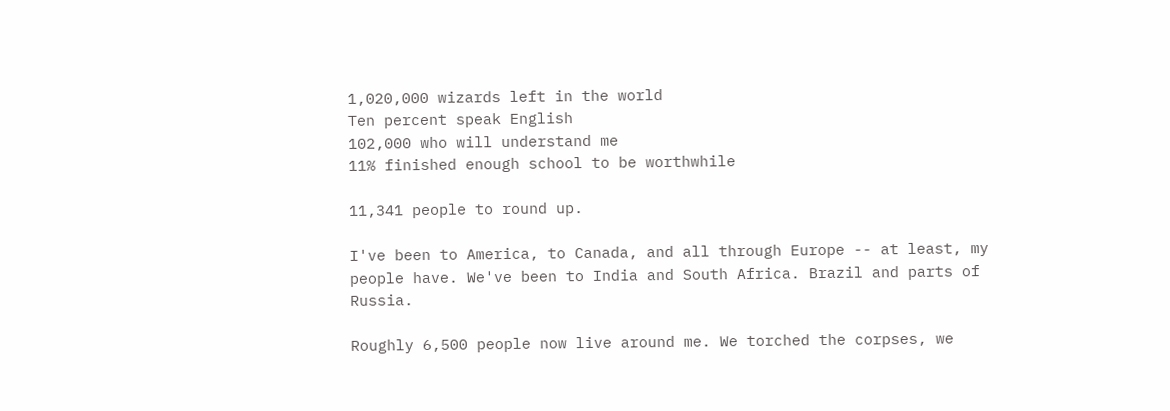1,020,000 wizards left in the world
Ten percent speak English
102,000 who will understand me
11% finished enough school to be worthwhile

11,341 people to round up.

I've been to America, to Canada, and all through Europe -- at least, my people have. We've been to India and South Africa. Brazil and parts of Russia.

Roughly 6,500 people now live around me. We torched the corpses, we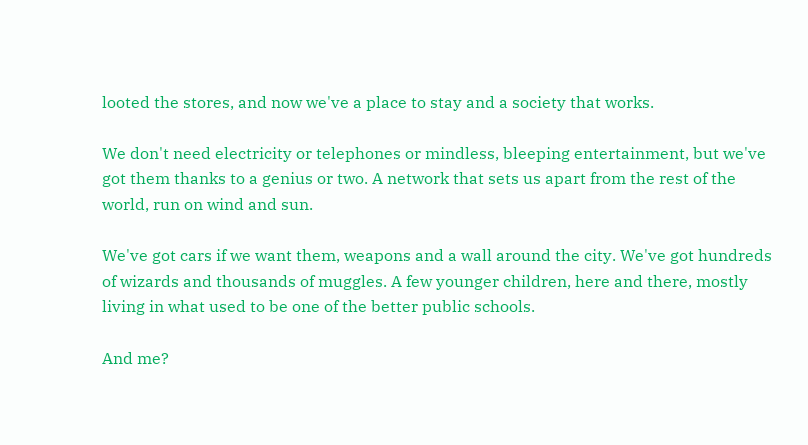looted the stores, and now we've a place to stay and a society that works.

We don't need electricity or telephones or mindless, bleeping entertainment, but we've got them thanks to a genius or two. A network that sets us apart from the rest of the world, run on wind and sun.

We've got cars if we want them, weapons and a wall around the city. We've got hundreds of wizards and thousands of muggles. A few younger children, here and there, mostly living in what used to be one of the better public schools.

And me?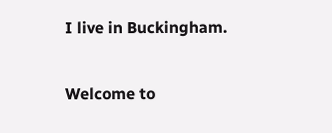I live in Buckingham.

Welcome to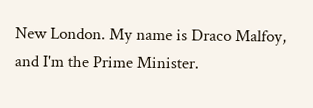New London. My name is Draco Malfoy, and I'm the Prime Minister.